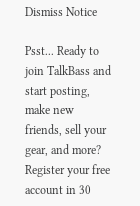Dismiss Notice

Psst... Ready to join TalkBass and start posting, make new friends, sell your gear, and more?  Register your free account in 30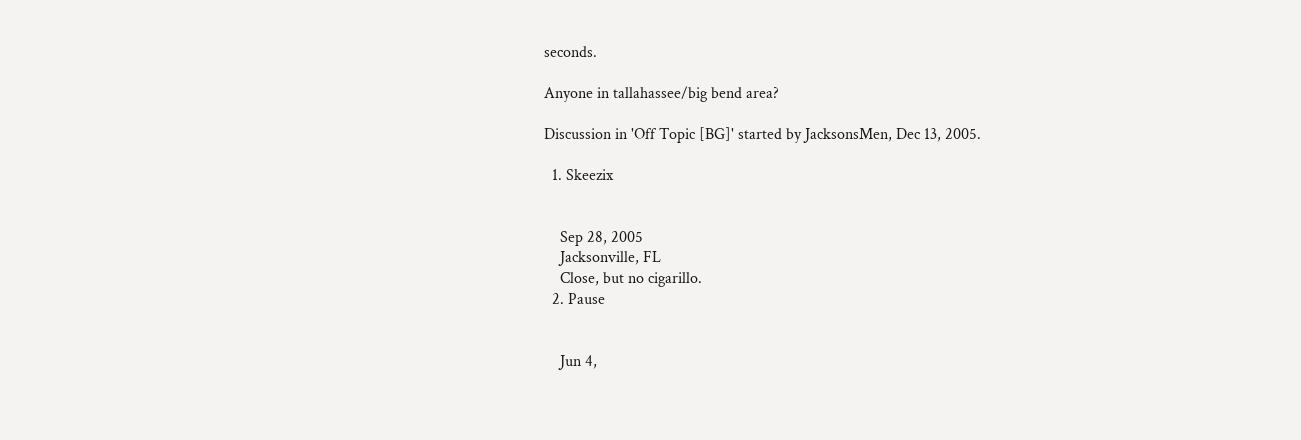seconds.

Anyone in tallahassee/big bend area?

Discussion in 'Off Topic [BG]' started by JacksonsMen, Dec 13, 2005.

  1. Skeezix


    Sep 28, 2005
    Jacksonville, FL
    Close, but no cigarillo.
  2. Pause


    Jun 4,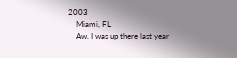2003
    Miami, FL
    Aw. I was up there last year